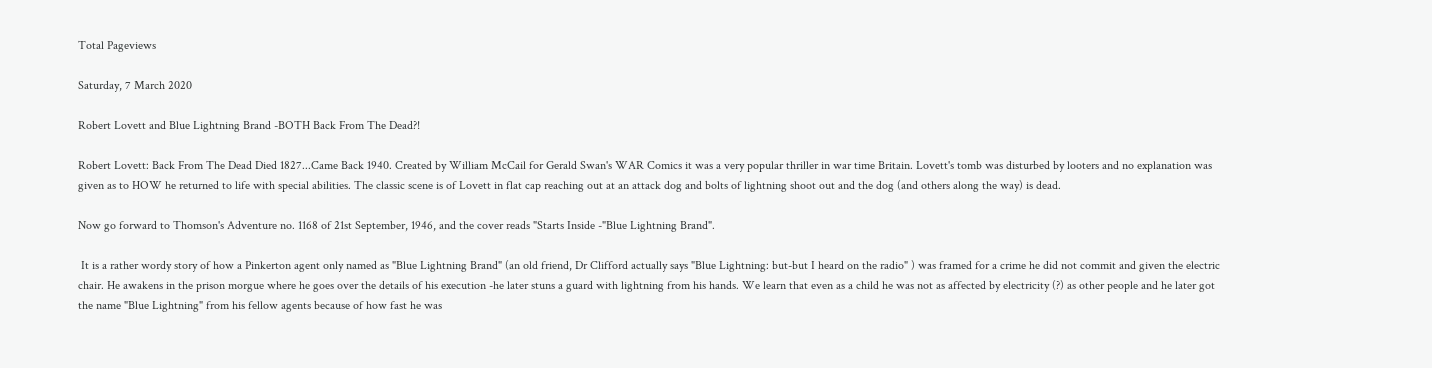Total Pageviews

Saturday, 7 March 2020

Robert Lovett and Blue Lightning Brand -BOTH Back From The Dead?!

Robert Lovett: Back From The Dead Died 1827...Came Back 1940. Created by William McCail for Gerald Swan's WAR Comics it was a very popular thriller in war time Britain. Lovett's tomb was disturbed by looters and no explanation was given as to HOW he returned to life with special abilities. The classic scene is of Lovett in flat cap reaching out at an attack dog and bolts of lightning shoot out and the dog (and others along the way) is dead.

Now go forward to Thomson's Adventure no. 1168 of 21st September, 1946, and the cover reads "Starts Inside -"Blue Lightning Brand".

 It is a rather wordy story of how a Pinkerton agent only named as "Blue Lightning Brand" (an old friend, Dr Clifford actually says "Blue Lightning: but-but I heard on the radio" ) was framed for a crime he did not commit and given the electric chair. He awakens in the prison morgue where he goes over the details of his execution -he later stuns a guard with lightning from his hands. We learn that even as a child he was not as affected by electricity (?) as other people and he later got the name "Blue Lightning" from his fellow agents because of how fast he was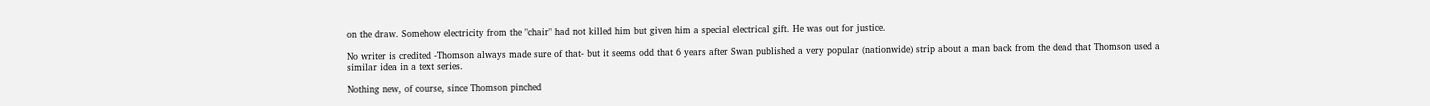on the draw. Somehow electricity from the "chair" had not killed him but given him a special electrical gift. He was out for justice.

No writer is credited -Thomson always made sure of that- but it seems odd that 6 years after Swan published a very popular (nationwide) strip about a man back from the dead that Thomson used a similar idea in a text series.

Nothing new, of course, since Thomson pinched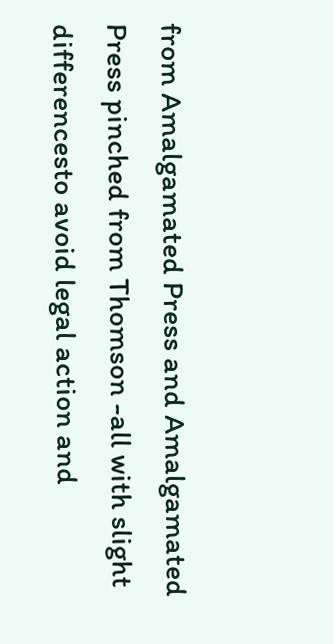from Amalgamated Press and Amalgamated Press pinched from Thomson -all with slight differencesto avoid legal action and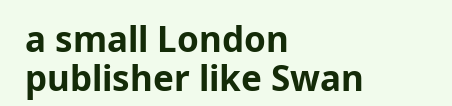a small London publisher like Swan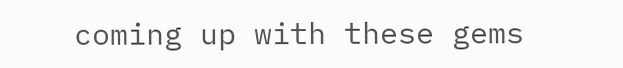coming up with these gems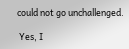could not go unchallenged.

 Yes, I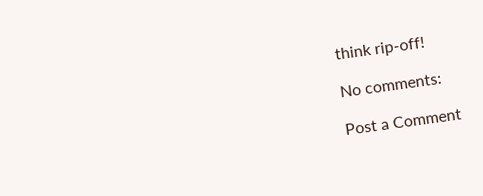think rip-off!

No comments:

Post a Comment